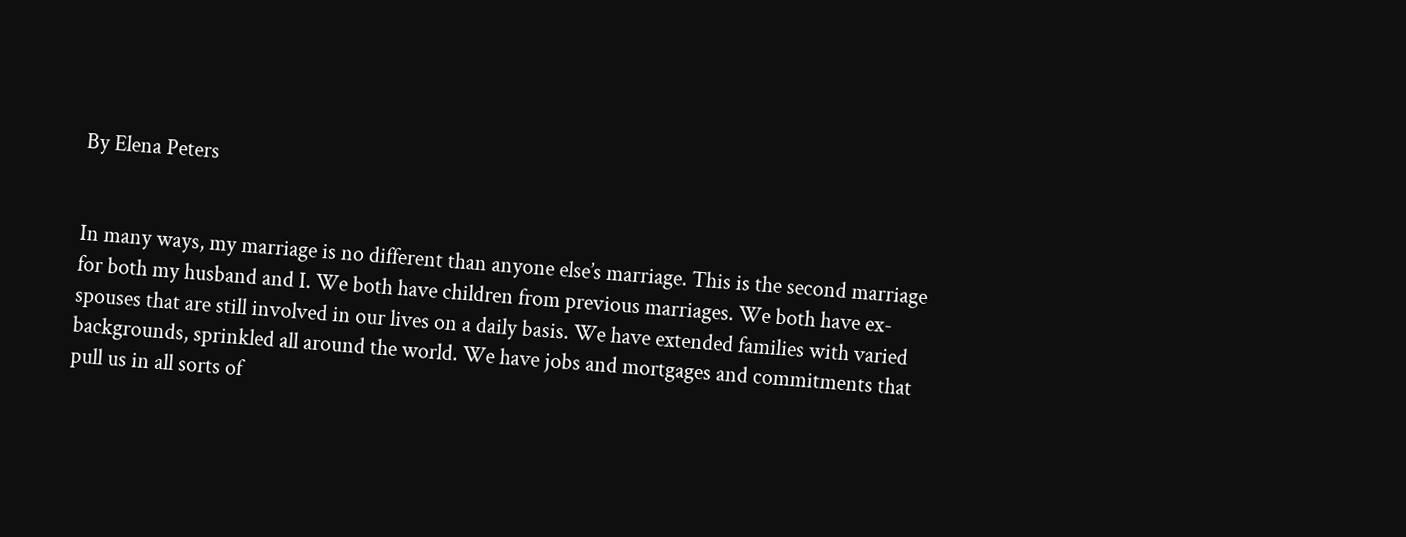By Elena Peters


In many ways, my marriage is no different than anyone else’s marriage. This is the second marriage for both my husband and I. We both have children from previous marriages. We both have ex-spouses that are still involved in our lives on a daily basis. We have extended families with varied backgrounds, sprinkled all around the world. We have jobs and mortgages and commitments that pull us in all sorts of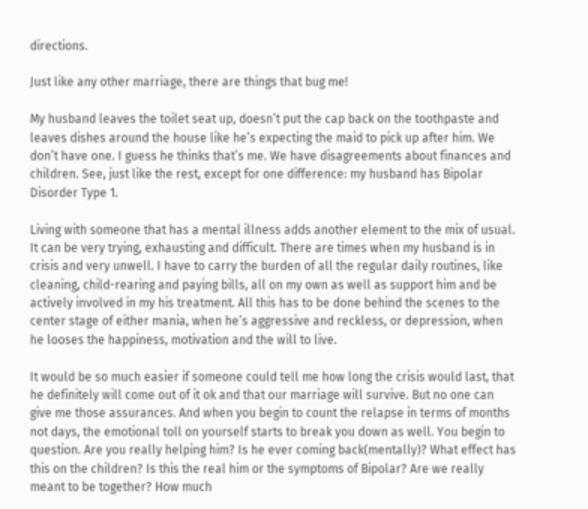directions.

Just like any other marriage, there are things that bug me!

My husband leaves the toilet seat up, doesn’t put the cap back on the toothpaste and leaves dishes around the house like he’s expecting the maid to pick up after him. We don’t have one. I guess he thinks that’s me. We have disagreements about finances and children. See, just like the rest, except for one difference: my husband has Bipolar Disorder Type 1.

Living with someone that has a mental illness adds another element to the mix of usual. It can be very trying, exhausting and difficult. There are times when my husband is in crisis and very unwell. I have to carry the burden of all the regular daily routines, like cleaning, child-rearing and paying bills, all on my own as well as support him and be actively involved in my his treatment. All this has to be done behind the scenes to the center stage of either mania, when he’s aggressive and reckless, or depression, when he looses the happiness, motivation and the will to live.

It would be so much easier if someone could tell me how long the crisis would last, that he definitely will come out of it ok and that our marriage will survive. But no one can give me those assurances. And when you begin to count the relapse in terms of months not days, the emotional toll on yourself starts to break you down as well. You begin to question. Are you really helping him? Is he ever coming back(mentally)? What effect has this on the children? Is this the real him or the symptoms of Bipolar? Are we really meant to be together? How much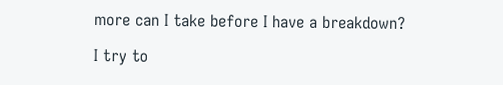more can I take before I have a breakdown?

I try to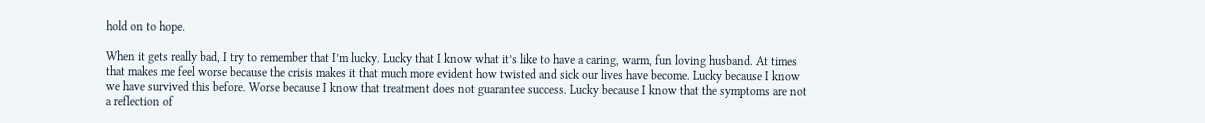hold on to hope.

When it gets really bad, I try to remember that I’m lucky. Lucky that I know what it’s like to have a caring, warm, fun loving husband. At times that makes me feel worse because the crisis makes it that much more evident how twisted and sick our lives have become. Lucky because I know we have survived this before. Worse because I know that treatment does not guarantee success. Lucky because I know that the symptoms are not a reflection of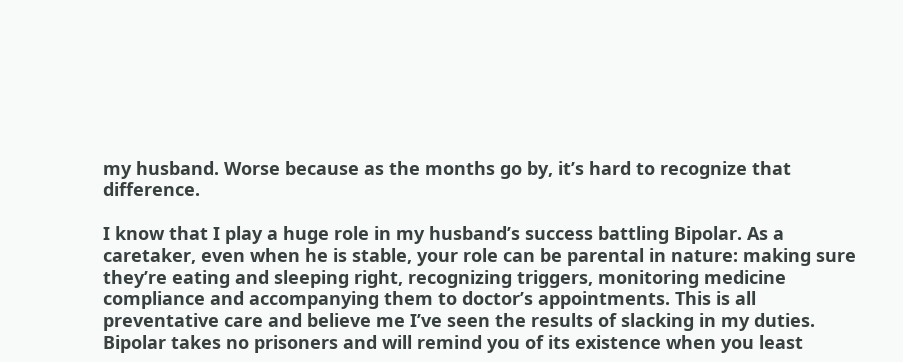my husband. Worse because as the months go by, it’s hard to recognize that difference.

I know that I play a huge role in my husband’s success battling Bipolar. As a caretaker, even when he is stable, your role can be parental in nature: making sure they’re eating and sleeping right, recognizing triggers, monitoring medicine compliance and accompanying them to doctor’s appointments. This is all preventative care and believe me I’ve seen the results of slacking in my duties. Bipolar takes no prisoners and will remind you of its existence when you least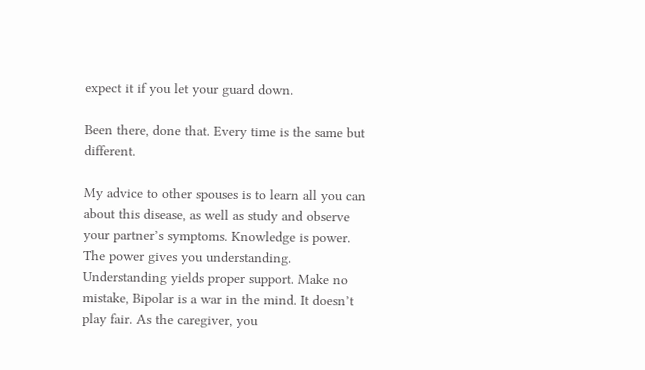expect it if you let your guard down.

Been there, done that. Every time is the same but different.

My advice to other spouses is to learn all you can about this disease, as well as study and observe your partner’s symptoms. Knowledge is power. The power gives you understanding. Understanding yields proper support. Make no mistake, Bipolar is a war in the mind. It doesn’t play fair. As the caregiver, you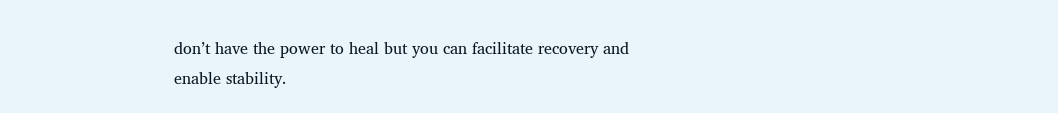don’t have the power to heal but you can facilitate recovery and enable stability.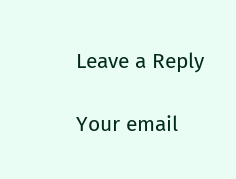Leave a Reply

Your email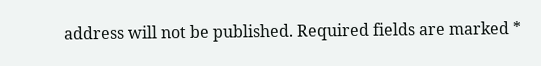address will not be published. Required fields are marked *